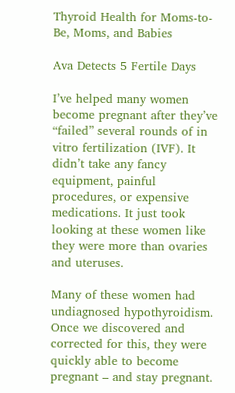Thyroid Health for Moms-to-Be, Moms, and Babies

Ava Detects 5 Fertile Days

I’ve helped many women become pregnant after they’ve “failed” several rounds of in vitro fertilization (IVF). It didn’t take any fancy equipment, painful procedures, or expensive medications. It just took looking at these women like they were more than ovaries and uteruses.

Many of these women had undiagnosed hypothyroidism. Once we discovered and corrected for this, they were quickly able to become pregnant – and stay pregnant.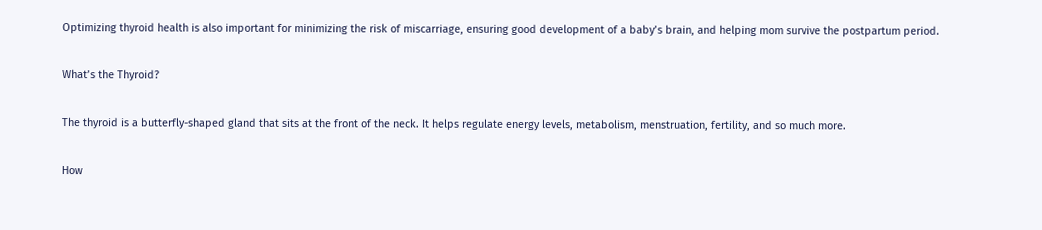Optimizing thyroid health is also important for minimizing the risk of miscarriage, ensuring good development of a baby’s brain, and helping mom survive the postpartum period.

What’s the Thyroid?

The thyroid is a butterfly-shaped gland that sits at the front of the neck. It helps regulate energy levels, metabolism, menstruation, fertility, and so much more.

How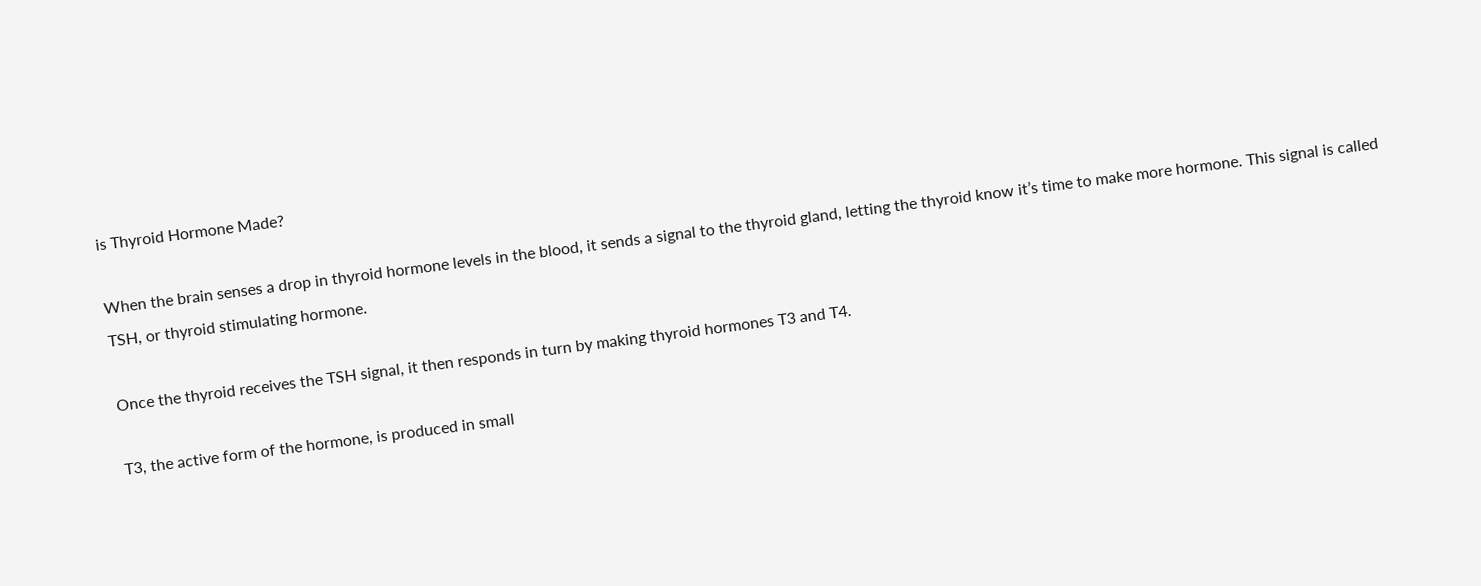is Thyroid Hormone Made?

When the brain senses a drop in thyroid hormone levels in the blood, it sends a signal to the thyroid gland, letting the thyroid know it’s time to make more hormone. This signal is called TSH, or thyroid stimulating hormone.

Once the thyroid receives the TSH signal, it then responds in turn by making thyroid hormones T3 and T4.

T3, the active form of the hormone, is produced in small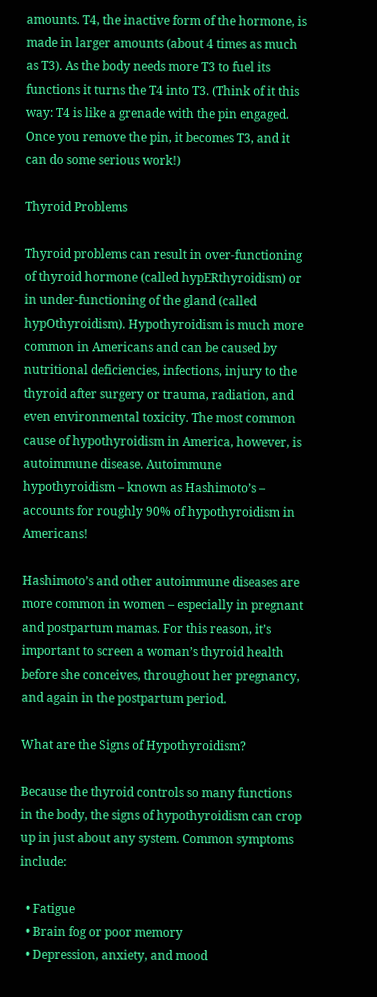amounts. T4, the inactive form of the hormone, is made in larger amounts (about 4 times as much as T3). As the body needs more T3 to fuel its functions it turns the T4 into T3. (Think of it this way: T4 is like a grenade with the pin engaged. Once you remove the pin, it becomes T3, and it can do some serious work!)

Thyroid Problems

Thyroid problems can result in over-functioning of thyroid hormone (called hypERthyroidism) or in under-functioning of the gland (called hypOthyroidism). Hypothyroidism is much more common in Americans and can be caused by nutritional deficiencies, infections, injury to the thyroid after surgery or trauma, radiation, and even environmental toxicity. The most common cause of hypothyroidism in America, however, is autoimmune disease. Autoimmune hypothyroidism – known as Hashimoto’s – accounts for roughly 90% of hypothyroidism in Americans!

Hashimoto’s and other autoimmune diseases are more common in women – especially in pregnant and postpartum mamas. For this reason, it’s important to screen a woman’s thyroid health before she conceives, throughout her pregnancy, and again in the postpartum period.

What are the Signs of Hypothyroidism?

Because the thyroid controls so many functions in the body, the signs of hypothyroidism can crop up in just about any system. Common symptoms include:

  • Fatigue
  • Brain fog or poor memory
  • Depression, anxiety, and mood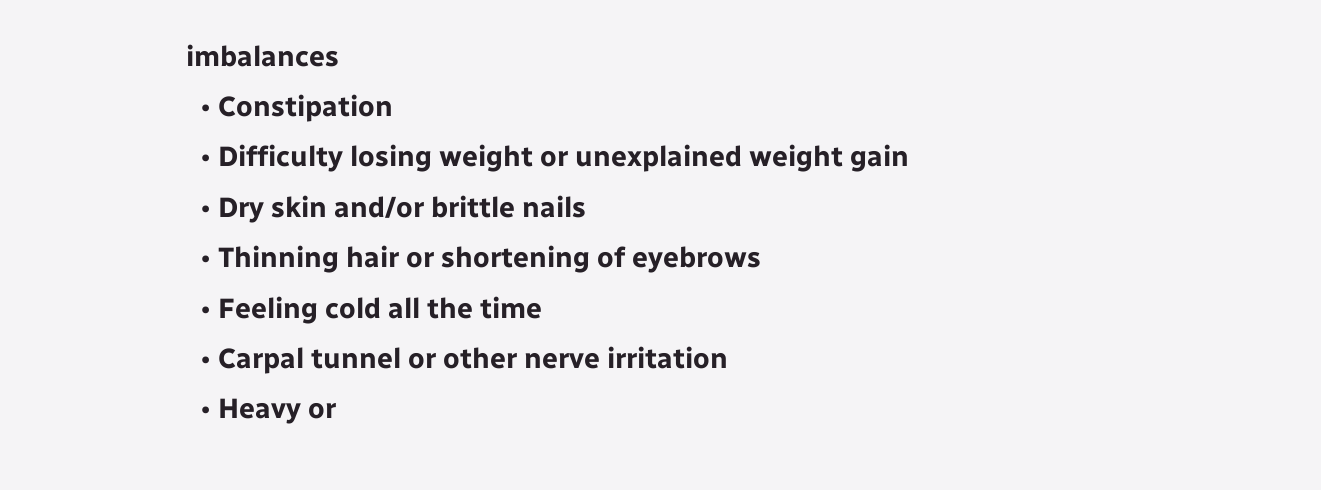imbalances
  • Constipation
  • Difficulty losing weight or unexplained weight gain
  • Dry skin and/or brittle nails
  • Thinning hair or shortening of eyebrows
  • Feeling cold all the time
  • Carpal tunnel or other nerve irritation
  • Heavy or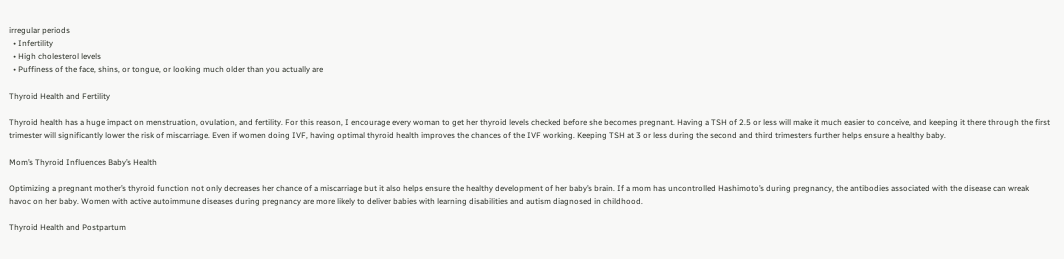irregular periods
  • Infertility
  • High cholesterol levels
  • Puffiness of the face, shins, or tongue, or looking much older than you actually are

Thyroid Health and Fertility

Thyroid health has a huge impact on menstruation, ovulation, and fertility. For this reason, I encourage every woman to get her thyroid levels checked before she becomes pregnant. Having a TSH of 2.5 or less will make it much easier to conceive, and keeping it there through the first trimester will significantly lower the risk of miscarriage. Even if women doing IVF, having optimal thyroid health improves the chances of the IVF working. Keeping TSH at 3 or less during the second and third trimesters further helps ensure a healthy baby.

Mom’s Thyroid Influences Baby’s Health

Optimizing a pregnant mother’s thyroid function not only decreases her chance of a miscarriage but it also helps ensure the healthy development of her baby’s brain. If a mom has uncontrolled Hashimoto’s during pregnancy, the antibodies associated with the disease can wreak havoc on her baby. Women with active autoimmune diseases during pregnancy are more likely to deliver babies with learning disabilities and autism diagnosed in childhood.

Thyroid Health and Postpartum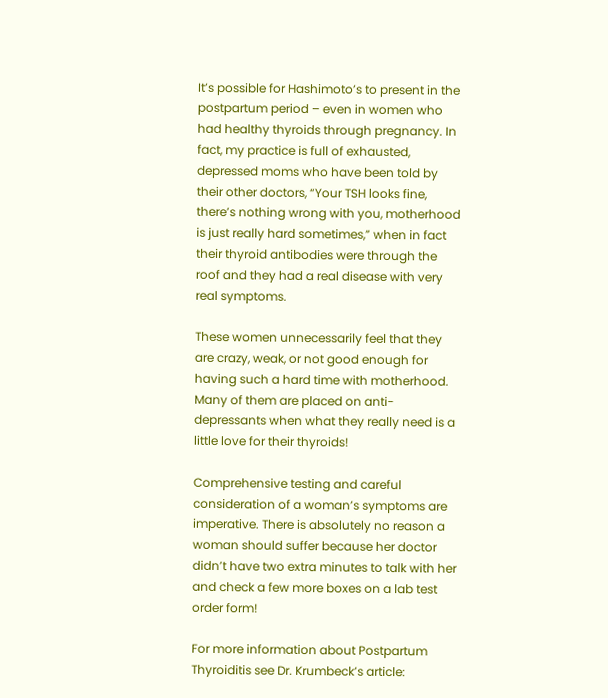It’s possible for Hashimoto’s to present in the postpartum period – even in women who had healthy thyroids through pregnancy. In fact, my practice is full of exhausted, depressed moms who have been told by their other doctors, “Your TSH looks fine, there’s nothing wrong with you, motherhood is just really hard sometimes,” when in fact their thyroid antibodies were through the roof and they had a real disease with very real symptoms.

These women unnecessarily feel that they are crazy, weak, or not good enough for having such a hard time with motherhood. Many of them are placed on anti-depressants when what they really need is a little love for their thyroids!

Comprehensive testing and careful consideration of a woman’s symptoms are imperative. There is absolutely no reason a woman should suffer because her doctor didn’t have two extra minutes to talk with her and check a few more boxes on a lab test order form!

For more information about Postpartum Thyroiditis see Dr. Krumbeck’s article: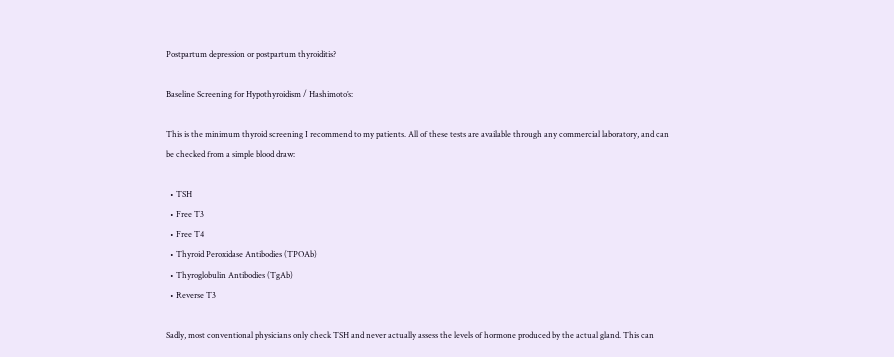Postpartum depression or postpartum thyroiditis?

Baseline Screening for Hypothyroidism / Hashimoto’s:

This is the minimum thyroid screening I recommend to my patients. All of these tests are available through any commercial laboratory, and can be checked from a simple blood draw:

  • TSH
  • Free T3
  • Free T4
  • Thyroid Peroxidase Antibodies (TPOAb)
  • Thyroglobulin Antibodies (TgAb)
  • Reverse T3

Sadly, most conventional physicians only check TSH and never actually assess the levels of hormone produced by the actual gland. This can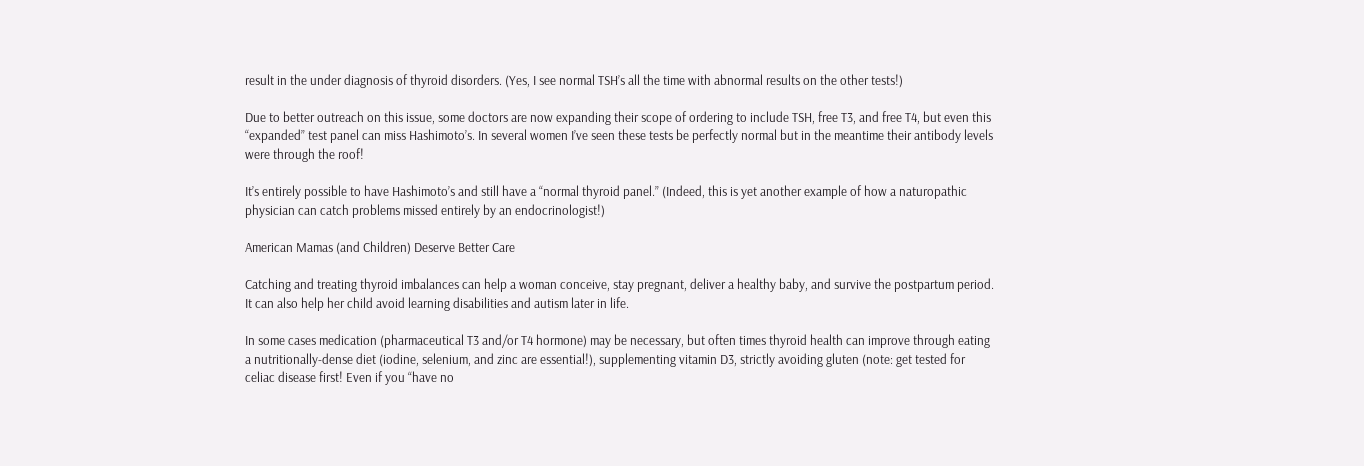result in the under diagnosis of thyroid disorders. (Yes, I see normal TSH’s all the time with abnormal results on the other tests!)

Due to better outreach on this issue, some doctors are now expanding their scope of ordering to include TSH, free T3, and free T4, but even this “expanded” test panel can miss Hashimoto’s. In several women I’ve seen these tests be perfectly normal but in the meantime their antibody levels were through the roof!

It’s entirely possible to have Hashimoto’s and still have a “normal thyroid panel.” (Indeed, this is yet another example of how a naturopathic physician can catch problems missed entirely by an endocrinologist!)

American Mamas (and Children) Deserve Better Care

Catching and treating thyroid imbalances can help a woman conceive, stay pregnant, deliver a healthy baby, and survive the postpartum period. It can also help her child avoid learning disabilities and autism later in life.

In some cases medication (pharmaceutical T3 and/or T4 hormone) may be necessary, but often times thyroid health can improve through eating a nutritionally-dense diet (iodine, selenium, and zinc are essential!), supplementing vitamin D3, strictly avoiding gluten (note: get tested for celiac disease first! Even if you “have no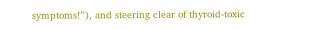symptoms!”), and steering clear of thyroid-toxic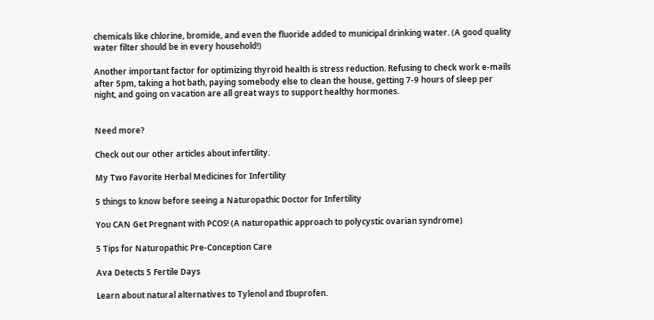chemicals like chlorine, bromide, and even the fluoride added to municipal drinking water. (A good quality water filter should be in every household!)

Another important factor for optimizing thyroid health is stress reduction. Refusing to check work e-mails after 5pm, taking a hot bath, paying somebody else to clean the house, getting 7-9 hours of sleep per night, and going on vacation are all great ways to support healthy hormones.


Need more?

Check out our other articles about infertility.

My Two Favorite Herbal Medicines for Infertility

5 things to know before seeing a Naturopathic Doctor for Infertility

You CAN Get Pregnant with PCOS! (A naturopathic approach to polycystic ovarian syndrome)

5 Tips for Naturopathic Pre-Conception Care

Ava Detects 5 Fertile Days

Learn about natural alternatives to Tylenol and Ibuprofen.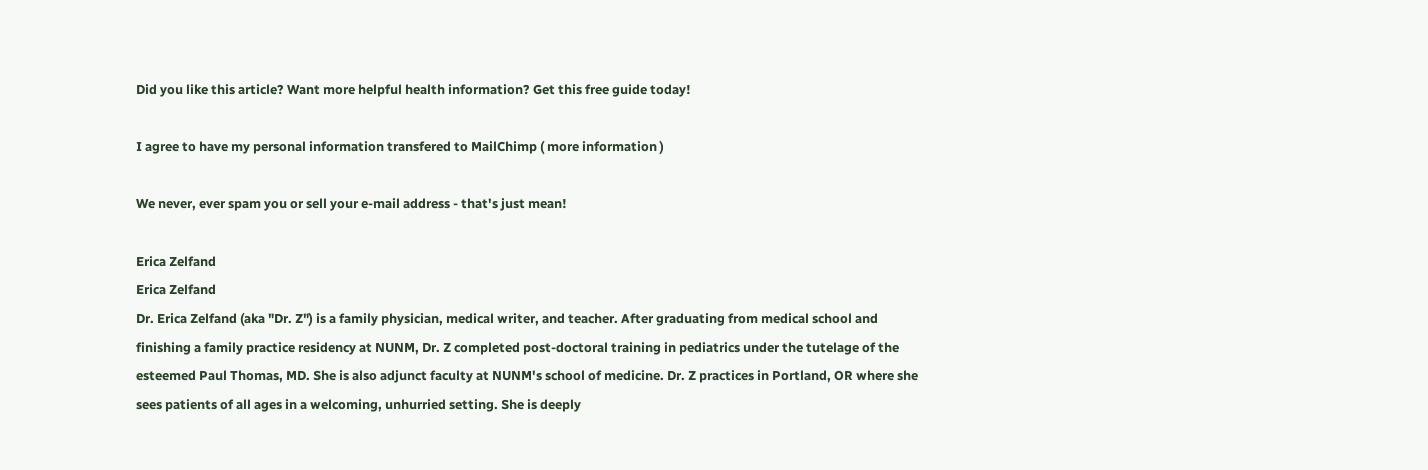Did you like this article? Want more helpful health information? Get this free guide today!

I agree to have my personal information transfered to MailChimp ( more information )

We never, ever spam you or sell your e-mail address - that's just mean!

Erica Zelfand
Erica Zelfand
Dr. Erica Zelfand (aka "Dr. Z") is a family physician, medical writer, and teacher. After graduating from medical school and finishing a family practice residency at NUNM, Dr. Z completed post-doctoral training in pediatrics under the tutelage of the esteemed Paul Thomas, MD. She is also adjunct faculty at NUNM's school of medicine. Dr. Z practices in Portland, OR where she sees patients of all ages in a welcoming, unhurried setting. She is deeply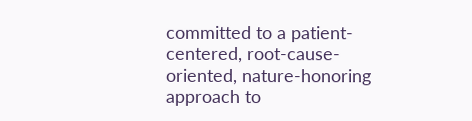committed to a patient-centered, root-cause-oriented, nature-honoring approach to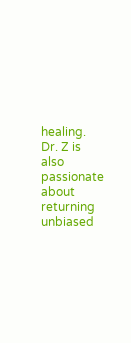healing. Dr. Z is also passionate about returning unbiased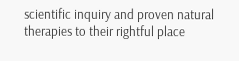scientific inquiry and proven natural therapies to their rightful place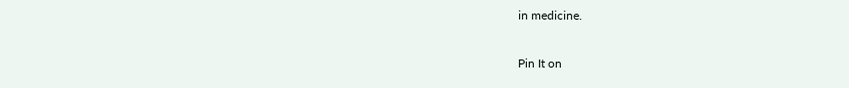in medicine.

Pin It on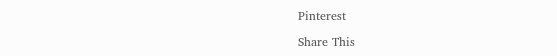Pinterest

Share This